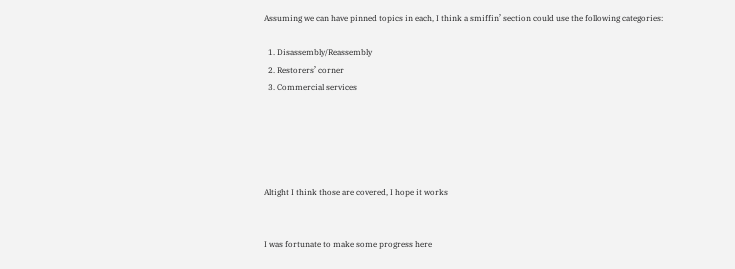Assuming we can have pinned topics in each, I think a smiffin’ section could use the following categories:

  1. Disassembly/Reassembly
  2. Restorers’ corner
  3. Commercial services





Altight I think those are covered, I hope it works


I was fortunate to make some progress here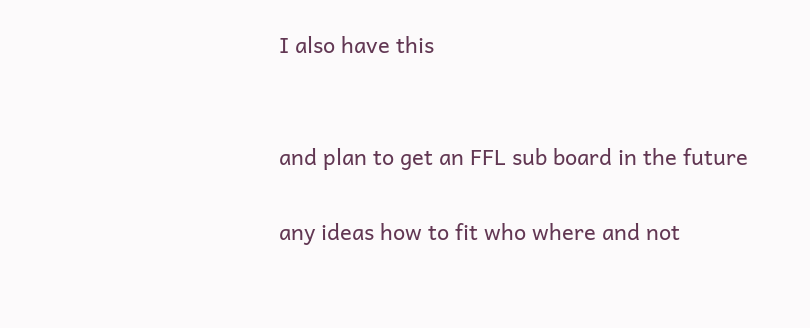I also have this


and plan to get an FFL sub board in the future

any ideas how to fit who where and not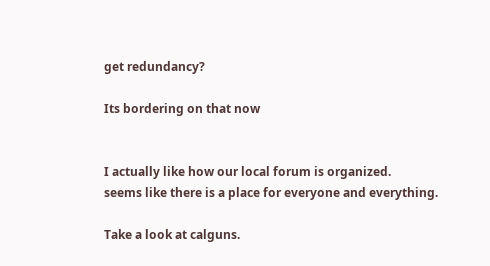get redundancy?

Its bordering on that now


I actually like how our local forum is organized.
seems like there is a place for everyone and everything.

Take a look at calguns.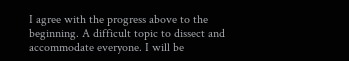I agree with the progress above to the beginning. A difficult topic to dissect and accommodate everyone. I will be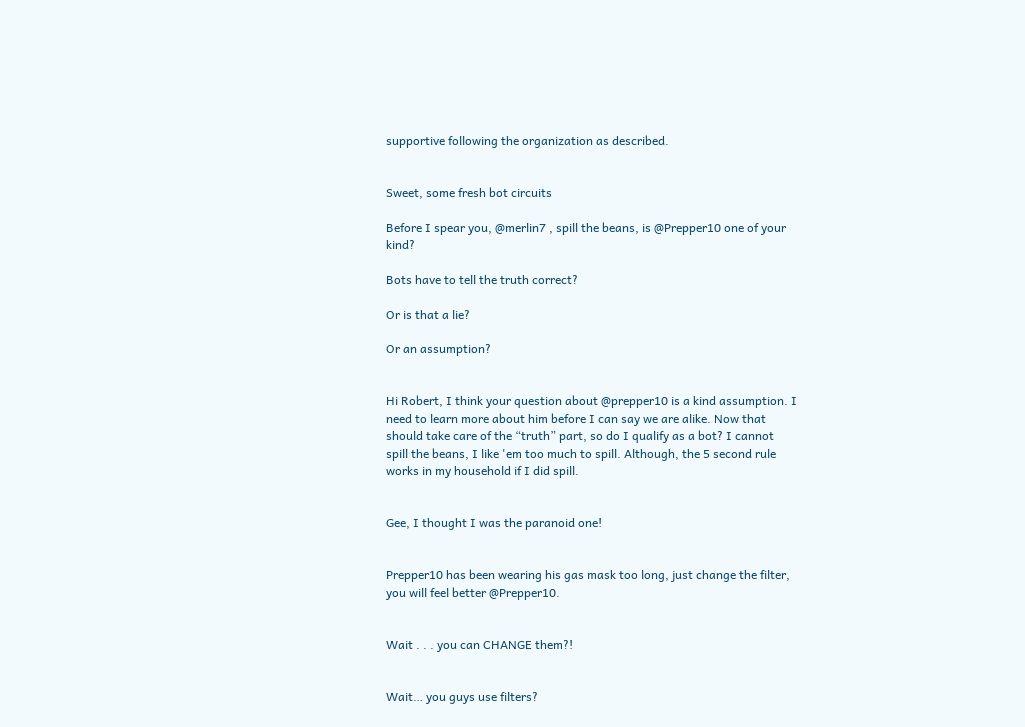supportive following the organization as described.


Sweet, some fresh bot circuits

Before I spear you, @merlin7 , spill the beans, is @Prepper10 one of your kind?

Bots have to tell the truth correct?

Or is that a lie?

Or an assumption?


Hi Robert, I think your question about @prepper10 is a kind assumption. I need to learn more about him before I can say we are alike. Now that should take care of the “truth” part, so do I qualify as a bot? I cannot spill the beans, I like 'em too much to spill. Although, the 5 second rule works in my household if I did spill.


Gee, I thought I was the paranoid one!


Prepper10 has been wearing his gas mask too long, just change the filter, you will feel better @Prepper10.


Wait . . . you can CHANGE them?!


Wait… you guys use filters?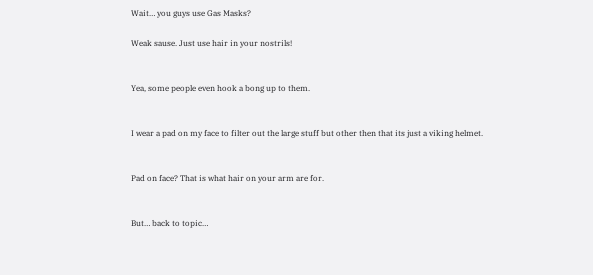Wait… you guys use Gas Masks?

Weak sause. Just use hair in your nostrils!


Yea, some people even hook a bong up to them.


I wear a pad on my face to filter out the large stuff but other then that its just a viking helmet.


Pad on face? That is what hair on your arm are for.


But… back to topic…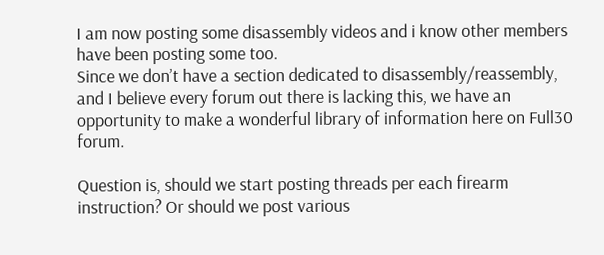I am now posting some disassembly videos and i know other members have been posting some too.
Since we don’t have a section dedicated to disassembly/reassembly, and I believe every forum out there is lacking this, we have an opportunity to make a wonderful library of information here on Full30 forum.

Question is, should we start posting threads per each firearm instruction? Or should we post various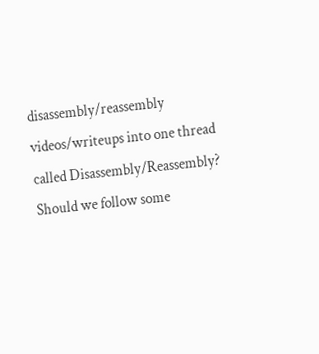disassembly/reassembly videos/writeups into one thread called Disassembly/Reassembly?
Should we follow some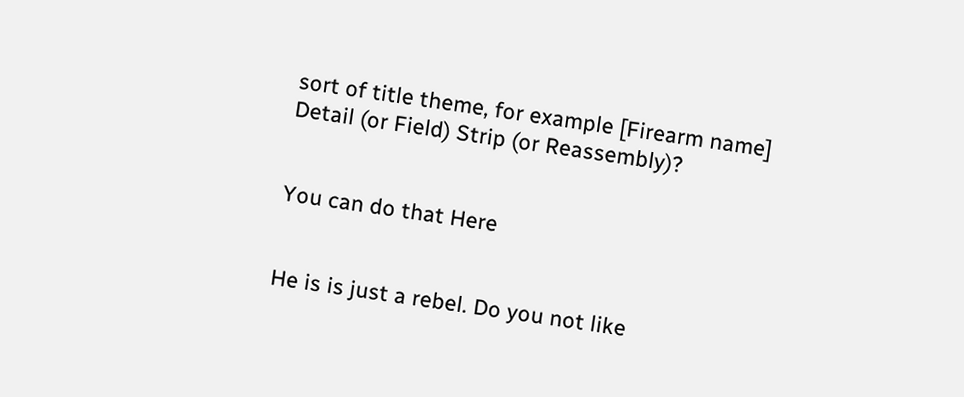sort of title theme, for example [Firearm name] Detail (or Field) Strip (or Reassembly)?


You can do that Here


He is is just a rebel. Do you not like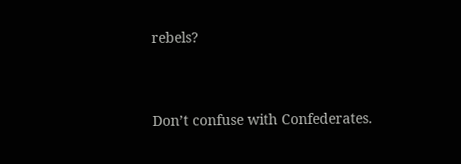rebels?




Don’t confuse with Confederates.